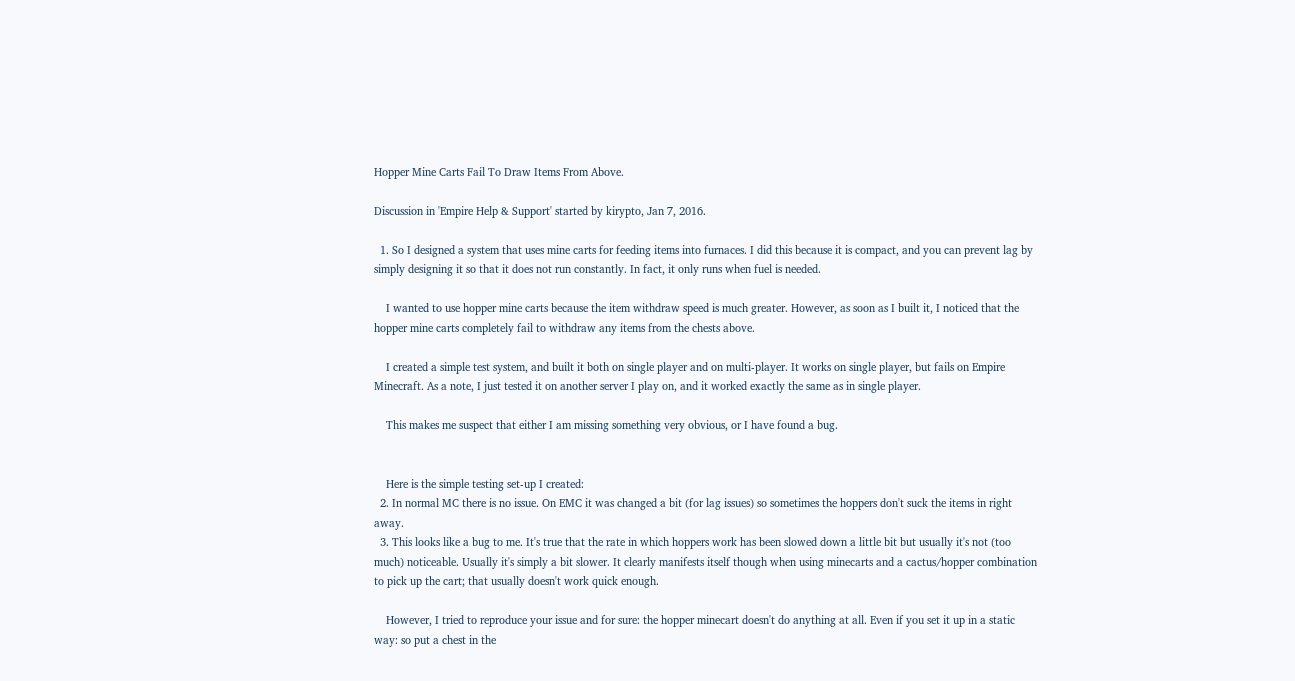Hopper Mine Carts Fail To Draw Items From Above.

Discussion in 'Empire Help & Support' started by kirypto, Jan 7, 2016.

  1. So I designed a system that uses mine carts for feeding items into furnaces. I did this because it is compact, and you can prevent lag by simply designing it so that it does not run constantly. In fact, it only runs when fuel is needed.

    I wanted to use hopper mine carts because the item withdraw speed is much greater. However, as soon as I built it, I noticed that the hopper mine carts completely fail to withdraw any items from the chests above.

    I created a simple test system, and built it both on single player and on multi-player. It works on single player, but fails on Empire Minecraft. As a note, I just tested it on another server I play on, and it worked exactly the same as in single player.

    This makes me suspect that either I am missing something very obvious, or I have found a bug.


    Here is the simple testing set-up I created:
  2. In normal MC there is no issue. On EMC it was changed a bit (for lag issues) so sometimes the hoppers don't suck the items in right away.
  3. This looks like a bug to me. It's true that the rate in which hoppers work has been slowed down a little bit but usually it's not (too much) noticeable. Usually it's simply a bit slower. It clearly manifests itself though when using minecarts and a cactus/hopper combination to pick up the cart; that usually doesn't work quick enough.

    However, I tried to reproduce your issue and for sure: the hopper minecart doesn't do anything at all. Even if you set it up in a static way: so put a chest in the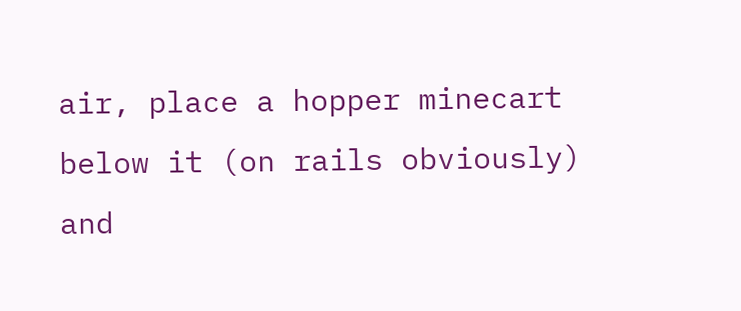air, place a hopper minecart below it (on rails obviously) and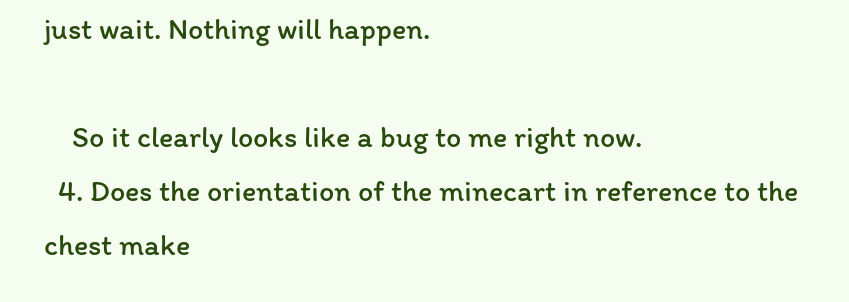just wait. Nothing will happen.

    So it clearly looks like a bug to me right now.
  4. Does the orientation of the minecart in reference to the chest make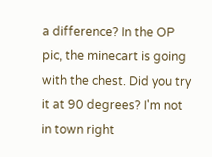a difference? In the OP pic, the minecart is going with the chest. Did you try it at 90 degrees? I'm not in town right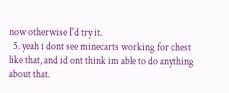now otherwise I'd try it.
  5. yeah i dont see minecarts working for chest like that, and id ont think im able to do anything about that.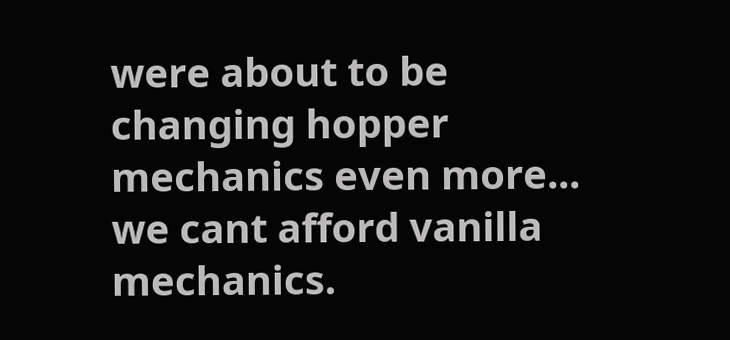were about to be changing hopper mechanics even more... we cant afford vanilla mechanics.